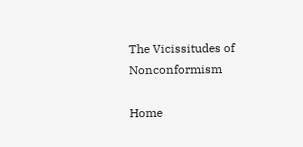The Vicissitudes of Nonconformism

Home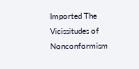Imported The Vicissitudes of Nonconformism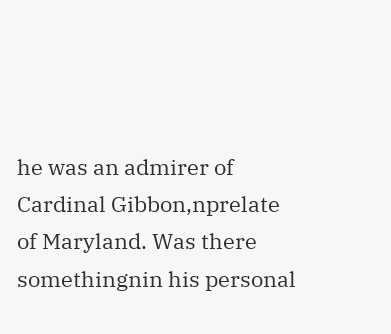he was an admirer of Cardinal Gibbon,nprelate of Maryland. Was there somethingnin his personal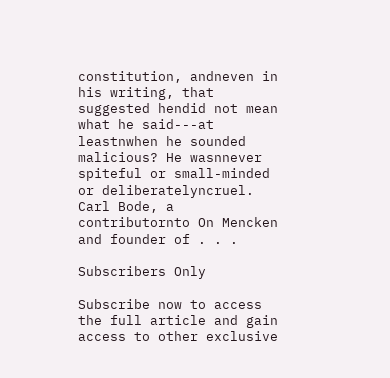constitution, andneven in his writing, that suggested hendid not mean what he said---at leastnwhen he sounded malicious? He wasnnever spiteful or small-minded or deliberatelyncruel. Carl Bode, a contributornto On Mencken and founder of . . .

Subscribers Only

Subscribe now to access the full article and gain access to other exclusive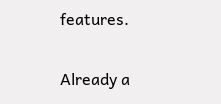features.

Already a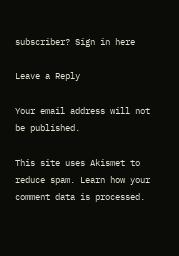subscriber? Sign in here

Leave a Reply

Your email address will not be published.

This site uses Akismet to reduce spam. Learn how your comment data is processed.